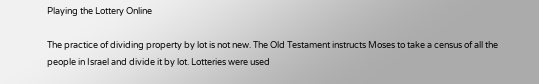Playing the Lottery Online

The practice of dividing property by lot is not new. The Old Testament instructs Moses to take a census of all the people in Israel and divide it by lot. Lotteries were used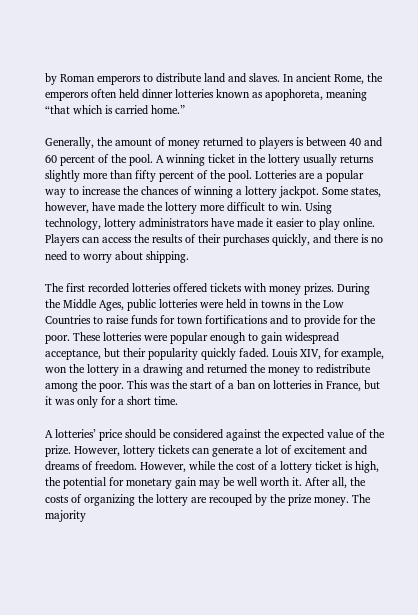by Roman emperors to distribute land and slaves. In ancient Rome, the emperors often held dinner lotteries known as apophoreta, meaning “that which is carried home.”

Generally, the amount of money returned to players is between 40 and 60 percent of the pool. A winning ticket in the lottery usually returns slightly more than fifty percent of the pool. Lotteries are a popular way to increase the chances of winning a lottery jackpot. Some states, however, have made the lottery more difficult to win. Using technology, lottery administrators have made it easier to play online. Players can access the results of their purchases quickly, and there is no need to worry about shipping.

The first recorded lotteries offered tickets with money prizes. During the Middle Ages, public lotteries were held in towns in the Low Countries to raise funds for town fortifications and to provide for the poor. These lotteries were popular enough to gain widespread acceptance, but their popularity quickly faded. Louis XIV, for example, won the lottery in a drawing and returned the money to redistribute among the poor. This was the start of a ban on lotteries in France, but it was only for a short time.

A lotteries’ price should be considered against the expected value of the prize. However, lottery tickets can generate a lot of excitement and dreams of freedom. However, while the cost of a lottery ticket is high, the potential for monetary gain may be well worth it. After all, the costs of organizing the lottery are recouped by the prize money. The majority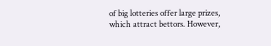of big lotteries offer large prizes, which attract bettors. However,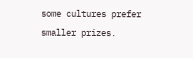some cultures prefer smaller prizes.